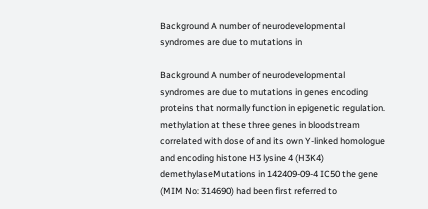Background A number of neurodevelopmental syndromes are due to mutations in

Background A number of neurodevelopmental syndromes are due to mutations in genes encoding proteins that normally function in epigenetic regulation. methylation at these three genes in bloodstream correlated with dose of and its own Y-linked homologue and encoding histone H3 lysine 4 (H3K4) demethylaseMutations in 142409-09-4 IC50 the gene (MIM No: 314690) had been first referred to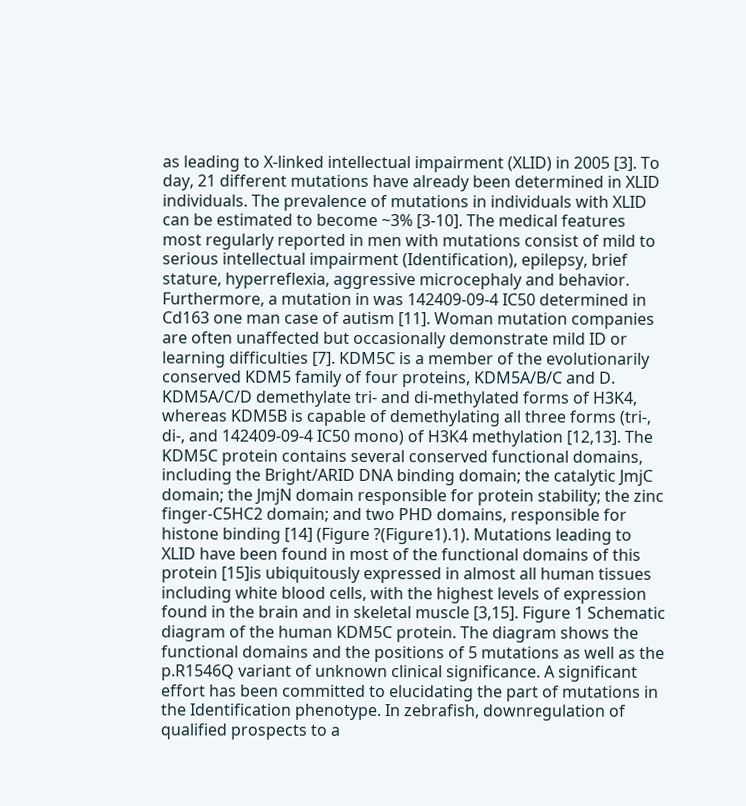as leading to X-linked intellectual impairment (XLID) in 2005 [3]. To day, 21 different mutations have already been determined in XLID individuals. The prevalence of mutations in individuals with XLID can be estimated to become ~3% [3-10]. The medical features most regularly reported in men with mutations consist of mild to serious intellectual impairment (Identification), epilepsy, brief stature, hyperreflexia, aggressive microcephaly and behavior. Furthermore, a mutation in was 142409-09-4 IC50 determined in Cd163 one man case of autism [11]. Woman mutation companies are often unaffected but occasionally demonstrate mild ID or learning difficulties [7]. KDM5C is a member of the evolutionarily conserved KDM5 family of four proteins, KDM5A/B/C and D. KDM5A/C/D demethylate tri- and di-methylated forms of H3K4, whereas KDM5B is capable of demethylating all three forms (tri-, di-, and 142409-09-4 IC50 mono) of H3K4 methylation [12,13]. The KDM5C protein contains several conserved functional domains, including the Bright/ARID DNA binding domain; the catalytic JmjC domain; the JmjN domain responsible for protein stability; the zinc finger-C5HC2 domain; and two PHD domains, responsible for histone binding [14] (Figure ?(Figure1).1). Mutations leading to XLID have been found in most of the functional domains of this protein [15]is ubiquitously expressed in almost all human tissues including white blood cells, with the highest levels of expression found in the brain and in skeletal muscle [3,15]. Figure 1 Schematic diagram of the human KDM5C protein. The diagram shows the functional domains and the positions of 5 mutations as well as the p.R1546Q variant of unknown clinical significance. A significant effort has been committed to elucidating the part of mutations in the Identification phenotype. In zebrafish, downregulation of qualified prospects to a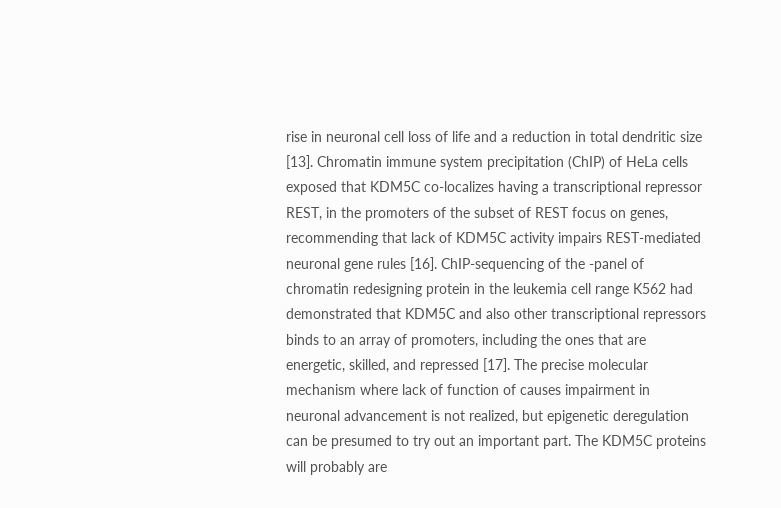rise in neuronal cell loss of life and a reduction in total dendritic size [13]. Chromatin immune system precipitation (ChIP) of HeLa cells exposed that KDM5C co-localizes having a transcriptional repressor REST, in the promoters of the subset of REST focus on genes, recommending that lack of KDM5C activity impairs REST-mediated neuronal gene rules [16]. ChIP-sequencing of the -panel of chromatin redesigning protein in the leukemia cell range K562 had demonstrated that KDM5C and also other transcriptional repressors binds to an array of promoters, including the ones that are energetic, skilled, and repressed [17]. The precise molecular mechanism where lack of function of causes impairment in neuronal advancement is not realized, but epigenetic deregulation can be presumed to try out an important part. The KDM5C proteins will probably are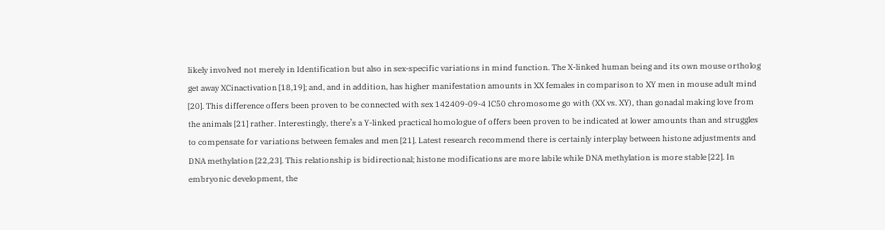likely involved not merely in Identification but also in sex-specific variations in mind function. The X-linked human being and its own mouse ortholog get away XCinactivation [18,19]; and, and in addition, has higher manifestation amounts in XX females in comparison to XY men in mouse adult mind [20]. This difference offers been proven to be connected with sex 142409-09-4 IC50 chromosome go with (XX vs. XY), than gonadal making love from the animals [21] rather. Interestingly, there’s a Y-linked practical homologue of offers been proven to be indicated at lower amounts than and struggles to compensate for variations between females and men [21]. Latest research recommend there is certainly interplay between histone adjustments and DNA methylation [22,23]. This relationship is bidirectional; histone modifications are more labile while DNA methylation is more stable [22]. In embryonic development, the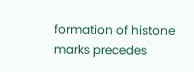formation of histone marks precedes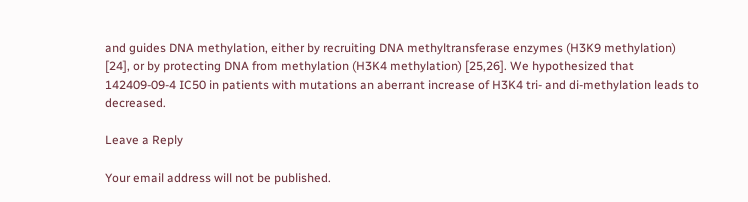and guides DNA methylation, either by recruiting DNA methyltransferase enzymes (H3K9 methylation) [24], or by protecting DNA from methylation (H3K4 methylation) [25,26]. We hypothesized that 142409-09-4 IC50 in patients with mutations an aberrant increase of H3K4 tri- and di-methylation leads to decreased.

Leave a Reply

Your email address will not be published.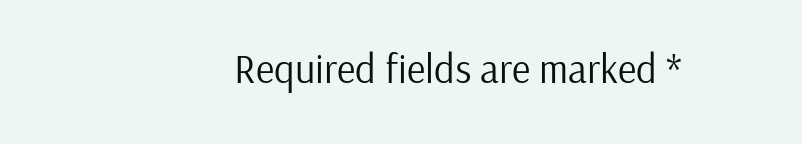Required fields are marked *